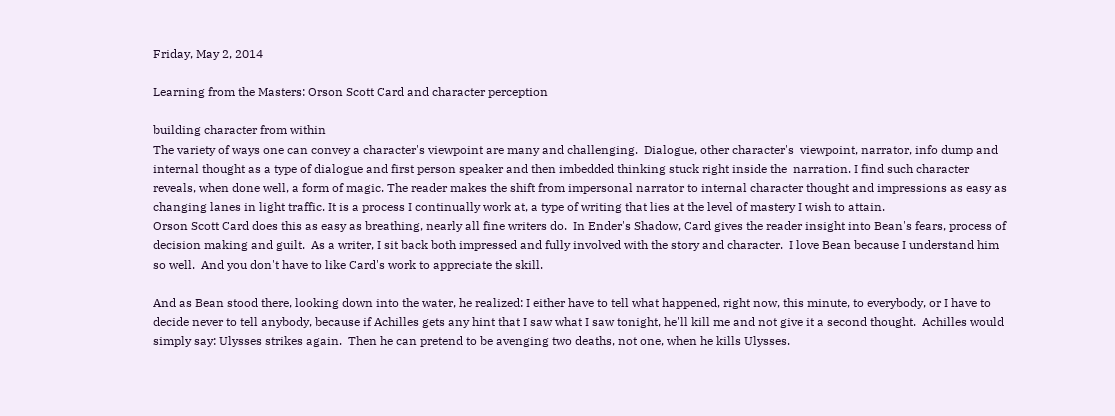Friday, May 2, 2014

Learning from the Masters: Orson Scott Card and character perception

building character from within
The variety of ways one can convey a character's viewpoint are many and challenging.  Dialogue, other character's  viewpoint, narrator, info dump and internal thought as a type of dialogue and first person speaker and then imbedded thinking stuck right inside the  narration. I find such character reveals, when done well, a form of magic. The reader makes the shift from impersonal narrator to internal character thought and impressions as easy as changing lanes in light traffic. It is a process I continually work at, a type of writing that lies at the level of mastery I wish to attain.
Orson Scott Card does this as easy as breathing, nearly all fine writers do.  In Ender's Shadow, Card gives the reader insight into Bean's fears, process of decision making and guilt.  As a writer, I sit back both impressed and fully involved with the story and character.  I love Bean because I understand him so well.  And you don't have to like Card's work to appreciate the skill.

And as Bean stood there, looking down into the water, he realized: I either have to tell what happened, right now, this minute, to everybody, or I have to decide never to tell anybody, because if Achilles gets any hint that I saw what I saw tonight, he'll kill me and not give it a second thought.  Achilles would simply say: Ulysses strikes again.  Then he can pretend to be avenging two deaths, not one, when he kills Ulysses.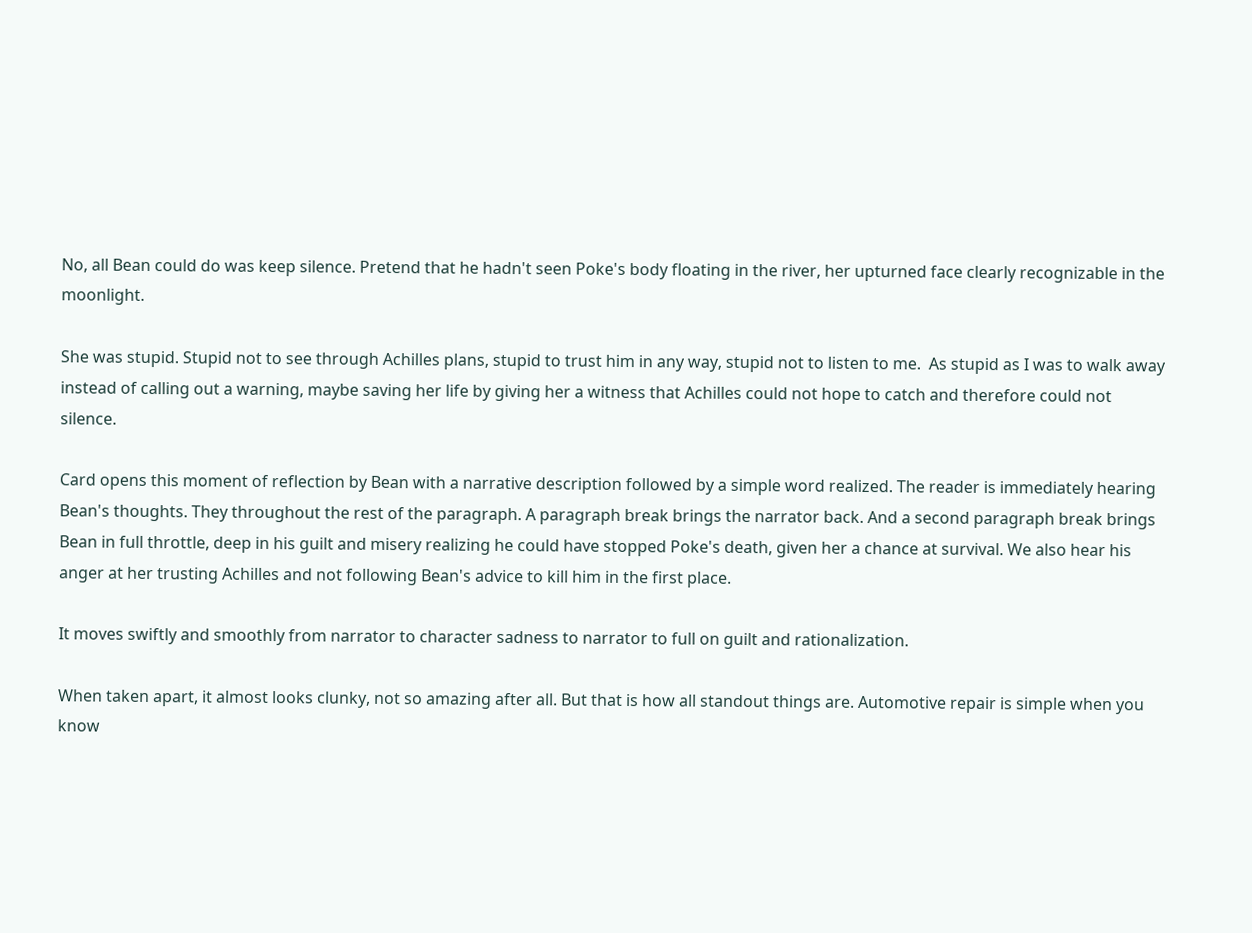No, all Bean could do was keep silence. Pretend that he hadn't seen Poke's body floating in the river, her upturned face clearly recognizable in the moonlight.

She was stupid. Stupid not to see through Achilles plans, stupid to trust him in any way, stupid not to listen to me.  As stupid as I was to walk away instead of calling out a warning, maybe saving her life by giving her a witness that Achilles could not hope to catch and therefore could not silence.

Card opens this moment of reflection by Bean with a narrative description followed by a simple word realized. The reader is immediately hearing Bean's thoughts. They throughout the rest of the paragraph. A paragraph break brings the narrator back. And a second paragraph break brings Bean in full throttle, deep in his guilt and misery realizing he could have stopped Poke's death, given her a chance at survival. We also hear his anger at her trusting Achilles and not following Bean's advice to kill him in the first place.

It moves swiftly and smoothly from narrator to character sadness to narrator to full on guilt and rationalization.

When taken apart, it almost looks clunky, not so amazing after all. But that is how all standout things are. Automotive repair is simple when you know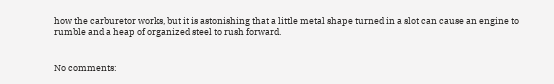how the carburetor works, but it is astonishing that a little metal shape turned in a slot can cause an engine to rumble and a heap of organized steel to rush forward.


No comments: